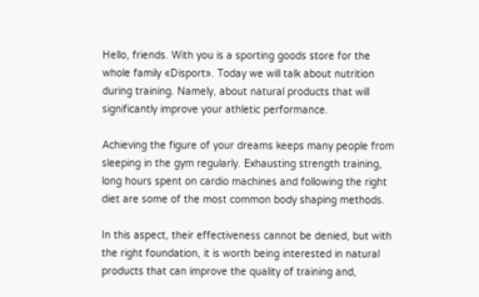Hello, friends. With you is a sporting goods store for the whole family «Disport». Today we will talk about nutrition during training. Namely, about natural products that will significantly improve your athletic performance.

Achieving the figure of your dreams keeps many people from sleeping in the gym regularly. Exhausting strength training, long hours spent on cardio machines and following the right diet are some of the most common body shaping methods.

In this aspect, their effectiveness cannot be denied, but with the right foundation, it is worth being interested in natural products that can improve the quality of training and,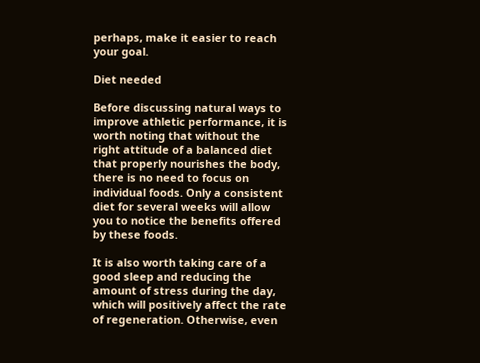perhaps, make it easier to reach your goal.

Diet needed

Before discussing natural ways to improve athletic performance, it is worth noting that without the right attitude of a balanced diet that properly nourishes the body, there is no need to focus on individual foods. Only a consistent diet for several weeks will allow you to notice the benefits offered by these foods.

It is also worth taking care of a good sleep and reducing the amount of stress during the day, which will positively affect the rate of regeneration. Otherwise, even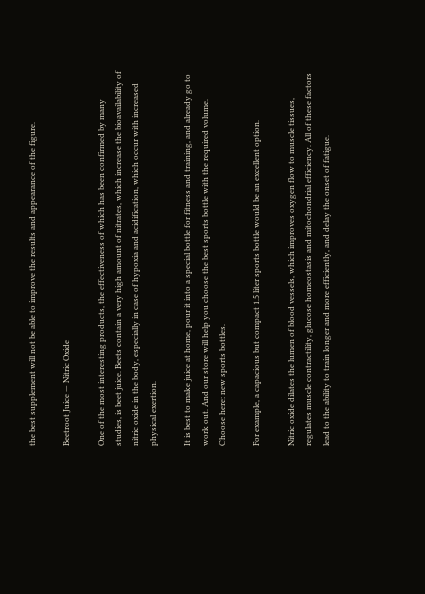the best supplement will not be able to improve the results and appearance of the figure.

Beetroot Juice — Nitric Oxide

One of the most interesting products, the effectiveness of which has been confirmed by many studies, is beet juice. Beets contain a very high amount of nitrates, which increase the bioavailability of nitric oxide in the body, especially in case of hypoxia and acidification, which occur with increased physical exertion.

It is best to make juice at home, pour it into a special bottle for fitness and training, and already go to work out. And our store will help you choose the best sports bottle with the required volume. Choose here: new sports bottles.

For example, a capacious but compact 1.5 liter sports bottle would be an excellent option.

Nitric oxide dilates the lumen of blood vessels, which improves oxygen flow to muscle tissues, regulates muscle contractility, glucose homeostasis and mitochondrial efficiency. All of these factors lead to the ability to train longer and more efficiently, and delay the onset of fatigue.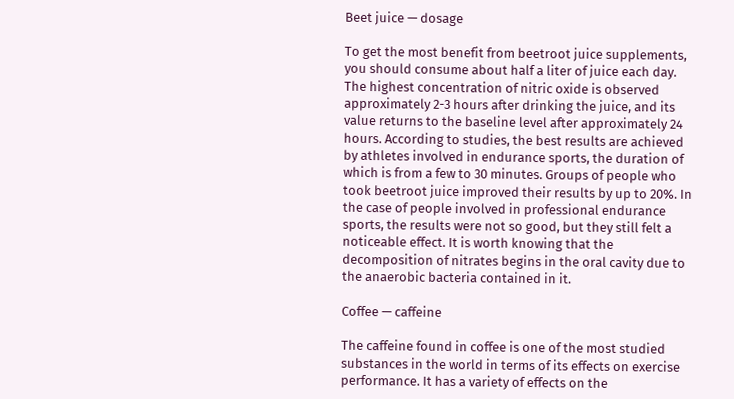Beet juice — dosage

To get the most benefit from beetroot juice supplements, you should consume about half a liter of juice each day. The highest concentration of nitric oxide is observed approximately 2-3 hours after drinking the juice, and its value returns to the baseline level after approximately 24 hours. According to studies, the best results are achieved by athletes involved in endurance sports, the duration of which is from a few to 30 minutes. Groups of people who took beetroot juice improved their results by up to 20%. In the case of people involved in professional endurance sports, the results were not so good, but they still felt a noticeable effect. It is worth knowing that the decomposition of nitrates begins in the oral cavity due to the anaerobic bacteria contained in it.

Coffee — caffeine

The caffeine found in coffee is one of the most studied substances in the world in terms of its effects on exercise performance. It has a variety of effects on the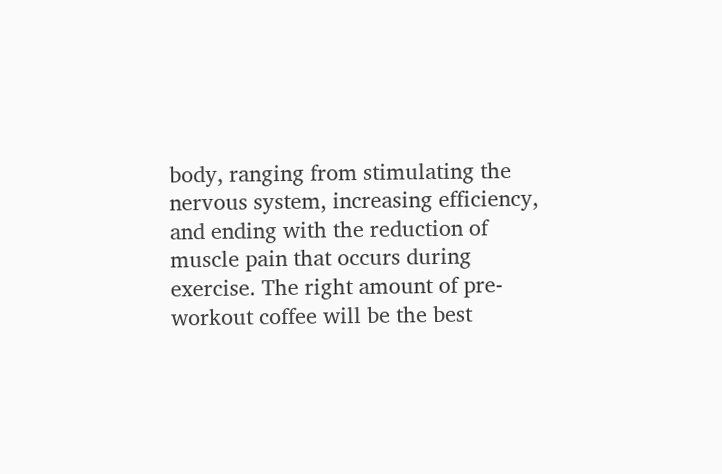body, ranging from stimulating the nervous system, increasing efficiency, and ending with the reduction of muscle pain that occurs during exercise. The right amount of pre-workout coffee will be the best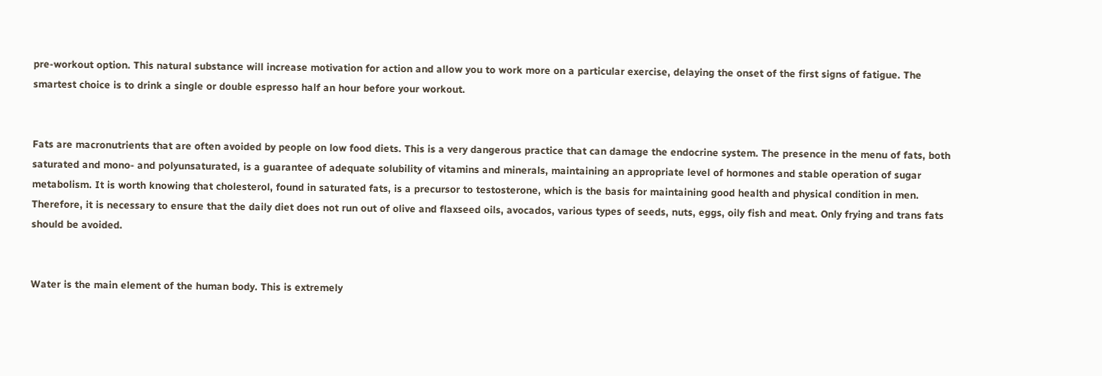pre-workout option. This natural substance will increase motivation for action and allow you to work more on a particular exercise, delaying the onset of the first signs of fatigue. The smartest choice is to drink a single or double espresso half an hour before your workout.


Fats are macronutrients that are often avoided by people on low food diets. This is a very dangerous practice that can damage the endocrine system. The presence in the menu of fats, both saturated and mono- and polyunsaturated, is a guarantee of adequate solubility of vitamins and minerals, maintaining an appropriate level of hormones and stable operation of sugar metabolism. It is worth knowing that cholesterol, found in saturated fats, is a precursor to testosterone, which is the basis for maintaining good health and physical condition in men. Therefore, it is necessary to ensure that the daily diet does not run out of olive and flaxseed oils, avocados, various types of seeds, nuts, eggs, oily fish and meat. Only frying and trans fats should be avoided.


Water is the main element of the human body. This is extremely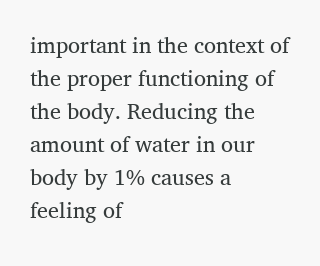important in the context of the proper functioning of the body. Reducing the amount of water in our body by 1% causes a feeling of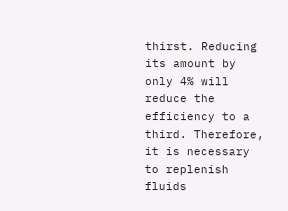thirst. Reducing its amount by only 4% will reduce the efficiency to a third. Therefore, it is necessary to replenish fluids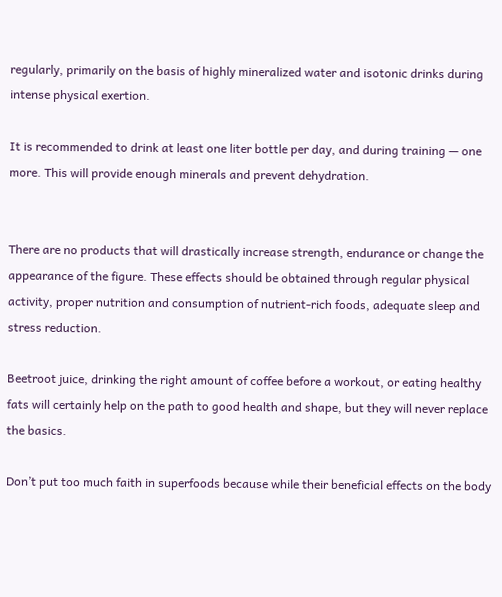regularly, primarily on the basis of highly mineralized water and isotonic drinks during intense physical exertion.

It is recommended to drink at least one liter bottle per day, and during training — one more. This will provide enough minerals and prevent dehydration.


There are no products that will drastically increase strength, endurance or change the appearance of the figure. These effects should be obtained through regular physical activity, proper nutrition and consumption of nutrient-rich foods, adequate sleep and stress reduction.

Beetroot juice, drinking the right amount of coffee before a workout, or eating healthy fats will certainly help on the path to good health and shape, but they will never replace the basics.

Don’t put too much faith in superfoods because while their beneficial effects on the body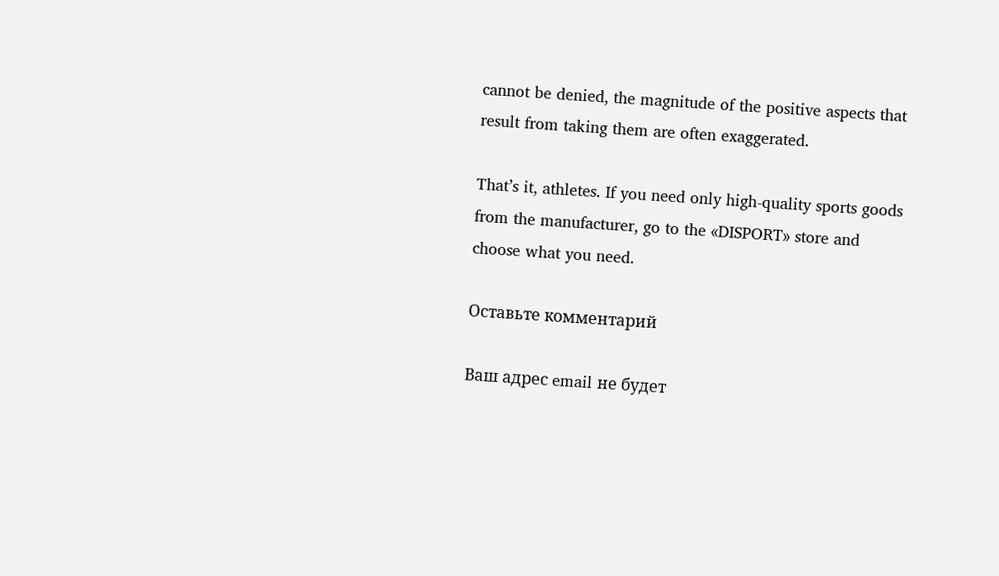cannot be denied, the magnitude of the positive aspects that result from taking them are often exaggerated.

That’s it, athletes. If you need only high-quality sports goods from the manufacturer, go to the «DISPORT» store and choose what you need.

Оставьте комментарий

Ваш адрес email не будет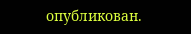опубликован.